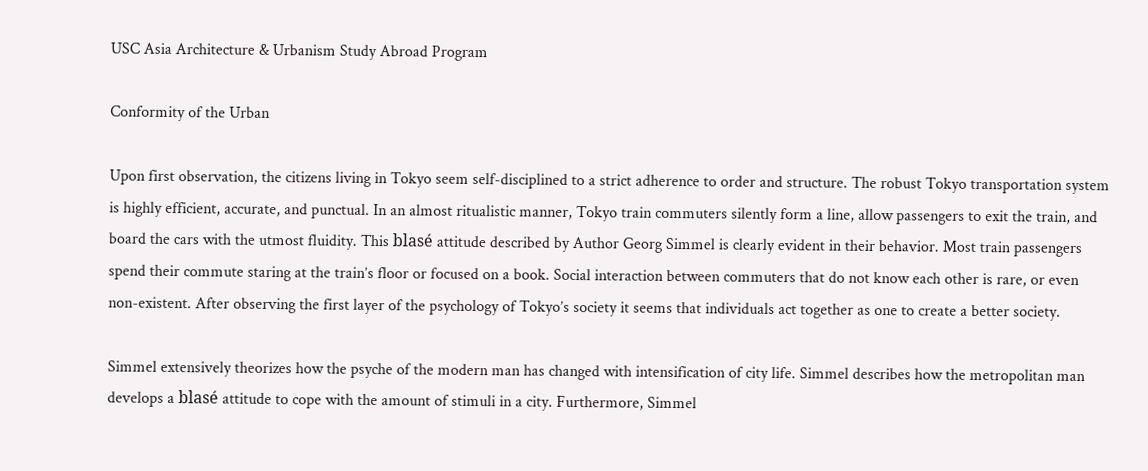USC Asia Architecture & Urbanism Study Abroad Program

Conformity of the Urban

Upon first observation, the citizens living in Tokyo seem self-disciplined to a strict adherence to order and structure. The robust Tokyo transportation system is highly efficient, accurate, and punctual. In an almost ritualistic manner, Tokyo train commuters silently form a line, allow passengers to exit the train, and board the cars with the utmost fluidity. This blasé attitude described by Author Georg Simmel is clearly evident in their behavior. Most train passengers spend their commute staring at the train’s floor or focused on a book. Social interaction between commuters that do not know each other is rare, or even non-existent. After observing the first layer of the psychology of Tokyo’s society it seems that individuals act together as one to create a better society.

Simmel extensively theorizes how the psyche of the modern man has changed with intensification of city life. Simmel describes how the metropolitan man develops a blasé attitude to cope with the amount of stimuli in a city. Furthermore, Simmel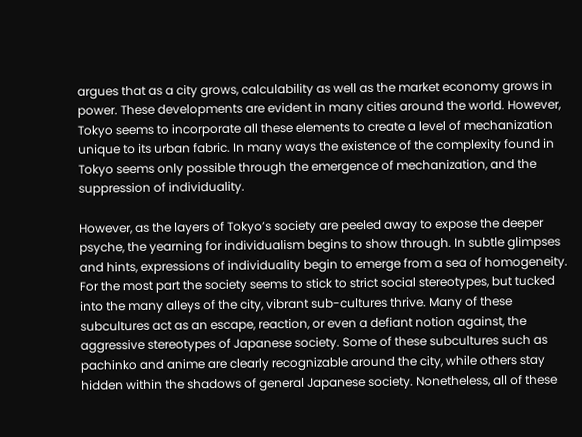argues that as a city grows, calculability as well as the market economy grows in power. These developments are evident in many cities around the world. However, Tokyo seems to incorporate all these elements to create a level of mechanization unique to its urban fabric. In many ways the existence of the complexity found in Tokyo seems only possible through the emergence of mechanization, and the suppression of individuality.

However, as the layers of Tokyo’s society are peeled away to expose the deeper psyche, the yearning for individualism begins to show through. In subtle glimpses and hints, expressions of individuality begin to emerge from a sea of homogeneity. For the most part the society seems to stick to strict social stereotypes, but tucked into the many alleys of the city, vibrant sub-cultures thrive. Many of these subcultures act as an escape, reaction, or even a defiant notion against, the aggressive stereotypes of Japanese society. Some of these subcultures such as pachinko and anime are clearly recognizable around the city, while others stay hidden within the shadows of general Japanese society. Nonetheless, all of these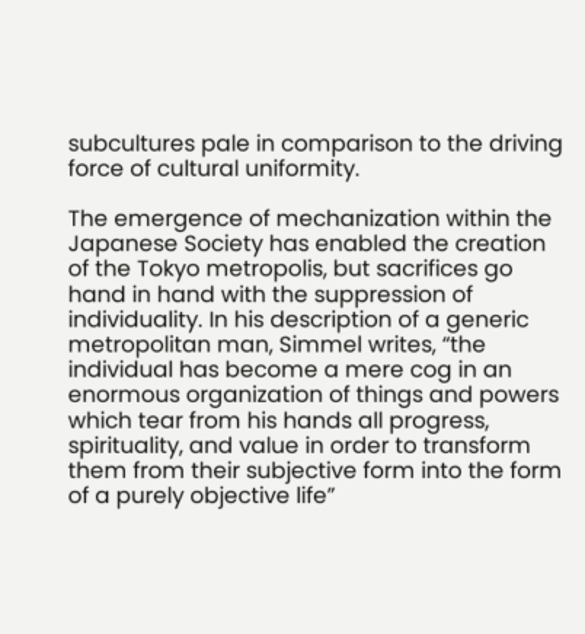subcultures pale in comparison to the driving force of cultural uniformity.

The emergence of mechanization within the Japanese Society has enabled the creation of the Tokyo metropolis, but sacrifices go hand in hand with the suppression of individuality. In his description of a generic metropolitan man, Simmel writes, “the individual has become a mere cog in an enormous organization of things and powers which tear from his hands all progress, spirituality, and value in order to transform them from their subjective form into the form of a purely objective life”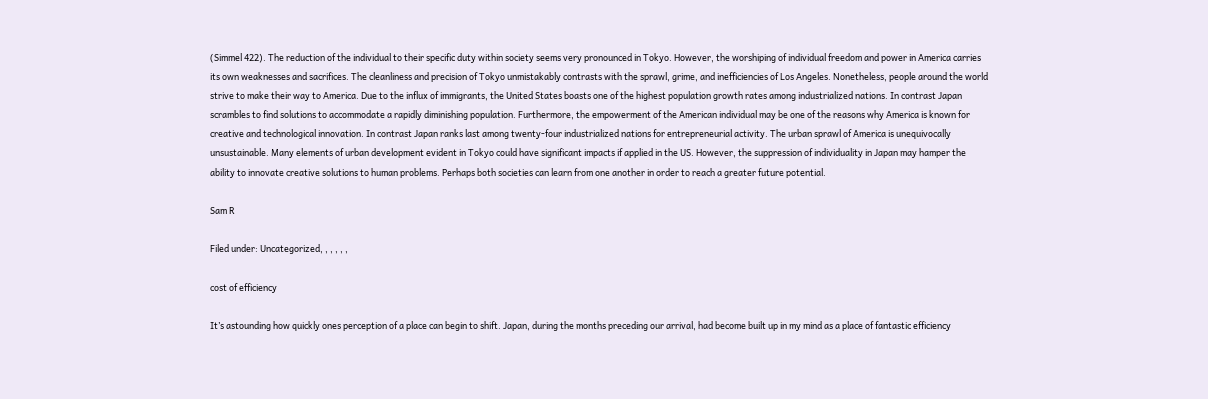(Simmel 422). The reduction of the individual to their specific duty within society seems very pronounced in Tokyo. However, the worshiping of individual freedom and power in America carries its own weaknesses and sacrifices. The cleanliness and precision of Tokyo unmistakably contrasts with the sprawl, grime, and inefficiencies of Los Angeles. Nonetheless, people around the world strive to make their way to America. Due to the influx of immigrants, the United States boasts one of the highest population growth rates among industrialized nations. In contrast Japan scrambles to find solutions to accommodate a rapidly diminishing population. Furthermore, the empowerment of the American individual may be one of the reasons why America is known for creative and technological innovation. In contrast Japan ranks last among twenty-four industrialized nations for entrepreneurial activity. The urban sprawl of America is unequivocally unsustainable. Many elements of urban development evident in Tokyo could have significant impacts if applied in the US. However, the suppression of individuality in Japan may hamper the ability to innovate creative solutions to human problems. Perhaps both societies can learn from one another in order to reach a greater future potential.

Sam R

Filed under: Uncategorized, , , , , ,

cost of efficiency

It’s astounding how quickly ones perception of a place can begin to shift. Japan, during the months preceding our arrival, had become built up in my mind as a place of fantastic efficiency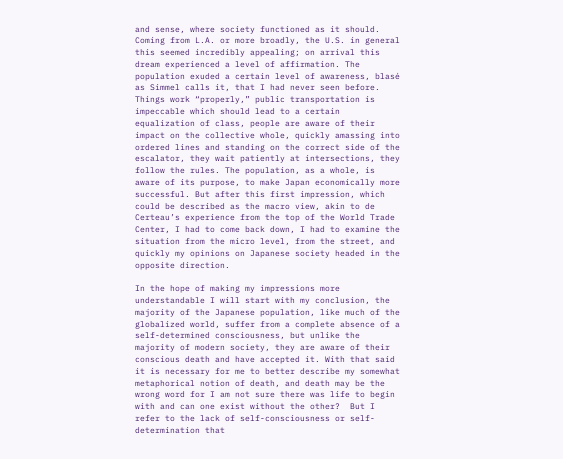and sense, where society functioned as it should. Coming from L.A. or more broadly, the U.S. in general this seemed incredibly appealing; on arrival this dream experienced a level of affirmation. The population exuded a certain level of awareness, blasé as Simmel calls it, that I had never seen before. Things work “properly,” public transportation is impeccable which should lead to a certain equalization of class, people are aware of their impact on the collective whole, quickly amassing into ordered lines and standing on the correct side of the escalator, they wait patiently at intersections, they follow the rules. The population, as a whole, is aware of its purpose, to make Japan economically more successful. But after this first impression, which could be described as the macro view, akin to de Certeau’s experience from the top of the World Trade Center, I had to come back down, I had to examine the situation from the micro level, from the street, and quickly my opinions on Japanese society headed in the opposite direction.

In the hope of making my impressions more understandable I will start with my conclusion, the majority of the Japanese population, like much of the globalized world, suffer from a complete absence of a self-determined consciousness, but unlike the majority of modern society, they are aware of their conscious death and have accepted it. With that said it is necessary for me to better describe my somewhat metaphorical notion of death, and death may be the wrong word for I am not sure there was life to begin with and can one exist without the other?  But I refer to the lack of self-consciousness or self-determination that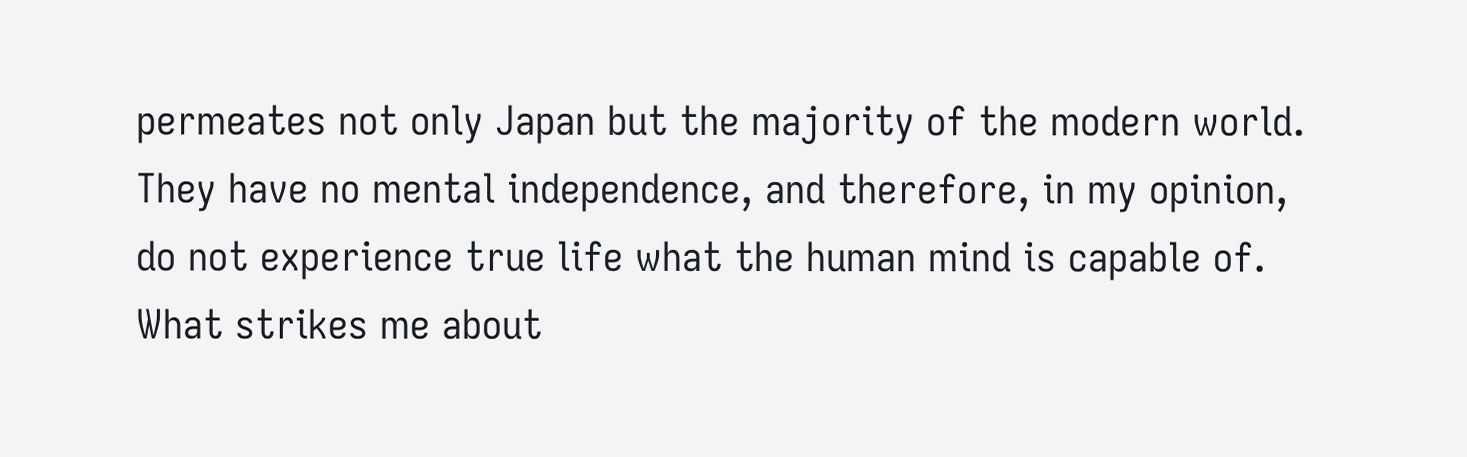permeates not only Japan but the majority of the modern world. They have no mental independence, and therefore, in my opinion, do not experience true life what the human mind is capable of. What strikes me about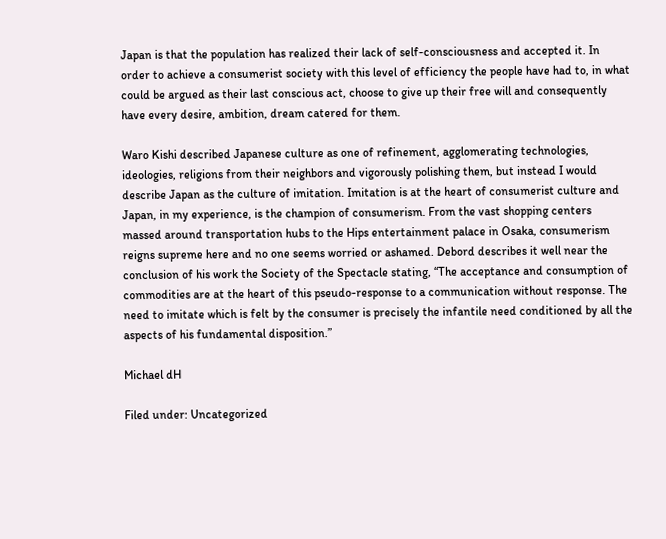Japan is that the population has realized their lack of self-consciousness and accepted it. In order to achieve a consumerist society with this level of efficiency the people have had to, in what could be argued as their last conscious act, choose to give up their free will and consequently have every desire, ambition, dream catered for them.

Waro Kishi described Japanese culture as one of refinement, agglomerating technologies, ideologies, religions from their neighbors and vigorously polishing them, but instead I would describe Japan as the culture of imitation. Imitation is at the heart of consumerist culture and Japan, in my experience, is the champion of consumerism. From the vast shopping centers massed around transportation hubs to the Hips entertainment palace in Osaka, consumerism reigns supreme here and no one seems worried or ashamed. Debord describes it well near the conclusion of his work the Society of the Spectacle stating, “The acceptance and consumption of commodities are at the heart of this pseudo-response to a communication without response. The need to imitate which is felt by the consumer is precisely the infantile need conditioned by all the aspects of his fundamental disposition.”

Michael dH

Filed under: Uncategorized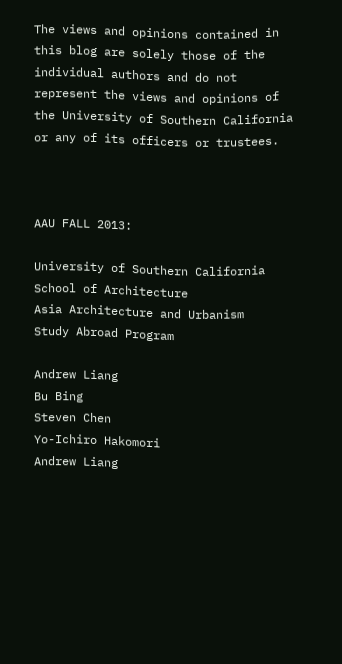The views and opinions contained in this blog are solely those of the individual authors and do not represent the views and opinions of the University of Southern California or any of its officers or trustees.



AAU FALL 2013:

University of Southern California
School of Architecture
Asia Architecture and Urbanism
Study Abroad Program

Andrew Liang
Bu Bing
Steven Chen
Yo-Ichiro Hakomori
Andrew Liang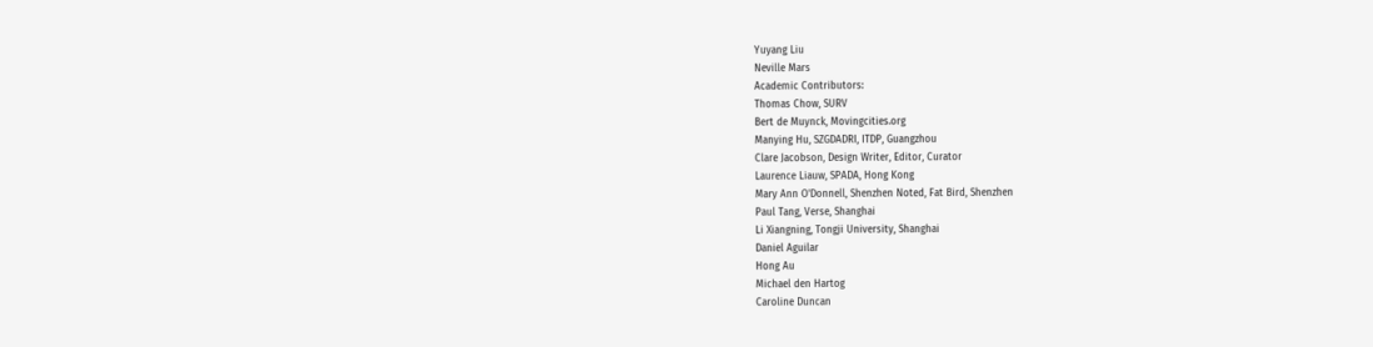Yuyang Liu
Neville Mars
Academic Contributors:
Thomas Chow, SURV
Bert de Muynck, Movingcities.org
Manying Hu, SZGDADRI, ITDP, Guangzhou
Clare Jacobson, Design Writer, Editor, Curator
Laurence Liauw, SPADA, Hong Kong
Mary Ann O'Donnell, Shenzhen Noted, Fat Bird, Shenzhen
Paul Tang, Verse, Shanghai
Li Xiangning, Tongji University, Shanghai
Daniel Aguilar
Hong Au
Michael den Hartog
Caroline Duncan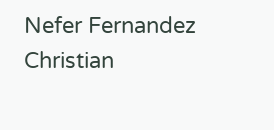Nefer Fernandez
Christian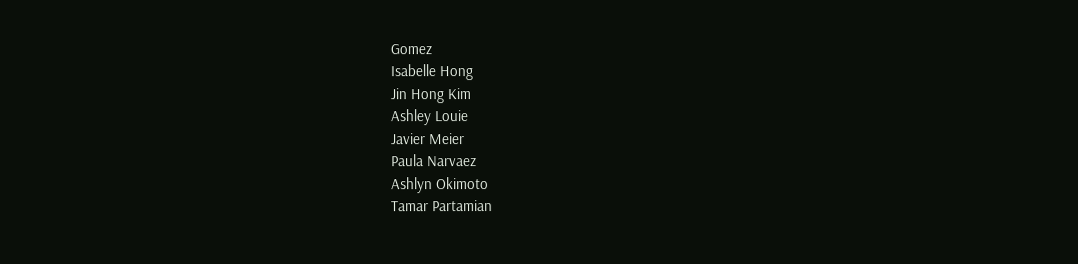Gomez
Isabelle Hong
Jin Hong Kim
Ashley Louie
Javier Meier
Paula Narvaez
Ashlyn Okimoto
Tamar Partamian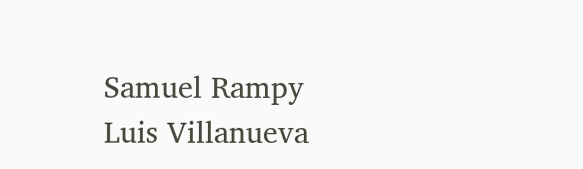Samuel Rampy
Luis Villanueva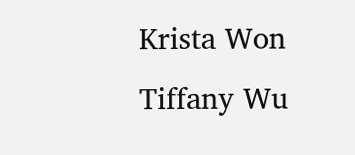Krista Won
Tiffany Wu